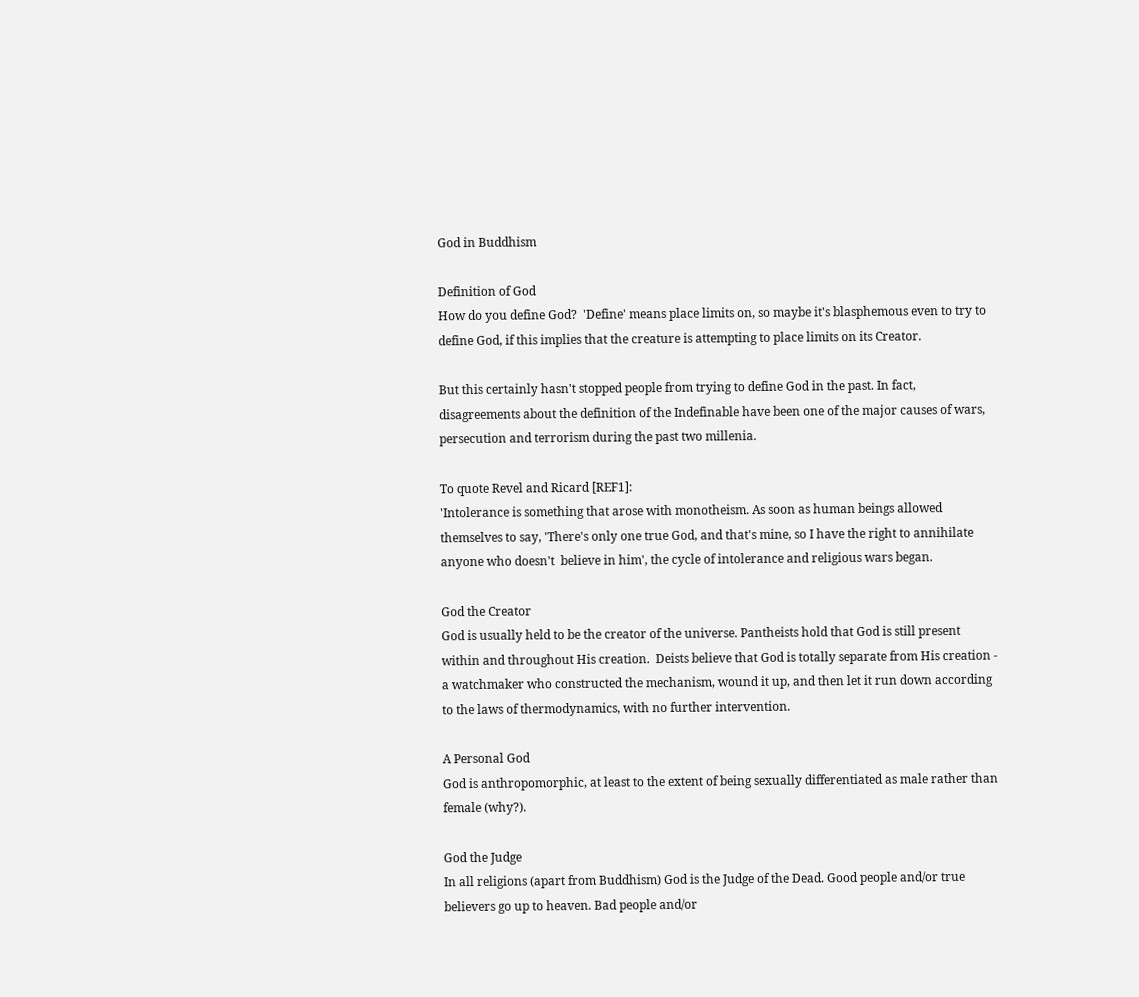God in Buddhism

Definition of God
How do you define God?  'Define' means place limits on, so maybe it's blasphemous even to try to define God, if this implies that the creature is attempting to place limits on its Creator.

But this certainly hasn't stopped people from trying to define God in the past. In fact, disagreements about the definition of the Indefinable have been one of the major causes of wars, persecution and terrorism during the past two millenia.

To quote Revel and Ricard [REF1]:
'Intolerance is something that arose with monotheism. As soon as human beings allowed themselves to say, 'There's only one true God, and that's mine, so I have the right to annihilate anyone who doesn't  believe in him', the cycle of intolerance and religious wars began.

God the Creator
God is usually held to be the creator of the universe. Pantheists hold that God is still present within and throughout His creation.  Deists believe that God is totally separate from His creation - a watchmaker who constructed the mechanism, wound it up, and then let it run down according to the laws of thermodynamics, with no further intervention.

A Personal God
God is anthropomorphic, at least to the extent of being sexually differentiated as male rather than female (why?).

God the Judge
In all religions (apart from Buddhism) God is the Judge of the Dead. Good people and/or true believers go up to heaven. Bad people and/or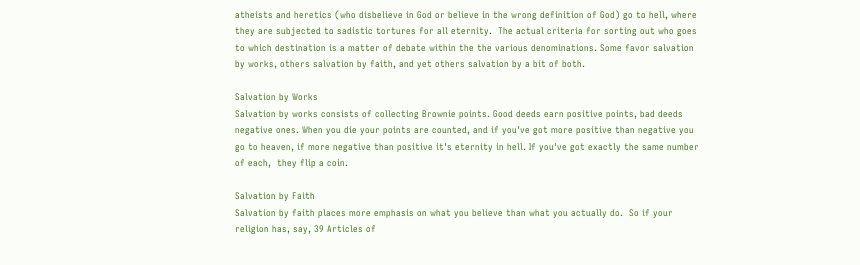atheists and heretics (who disbelieve in God or believe in the wrong definition of God) go to hell, where they are subjected to sadistic tortures for all eternity.  The actual criteria for sorting out who goes to which destination is a matter of debate within the the various denominations. Some favor salvation by works, others salvation by faith, and yet others salvation by a bit of both.

Salvation by Works
Salvation by works consists of collecting Brownie points. Good deeds earn positive points, bad deeds negative ones. When you die your points are counted, and if you've got more positive than negative you go to heaven, if more negative than positive it's eternity in hell. If you've got exactly the same number of each,  they flip a coin.

Salvation by Faith
Salvation by faith places more emphasis on what you believe than what you actually do.  So if your religion has, say, 39 Articles of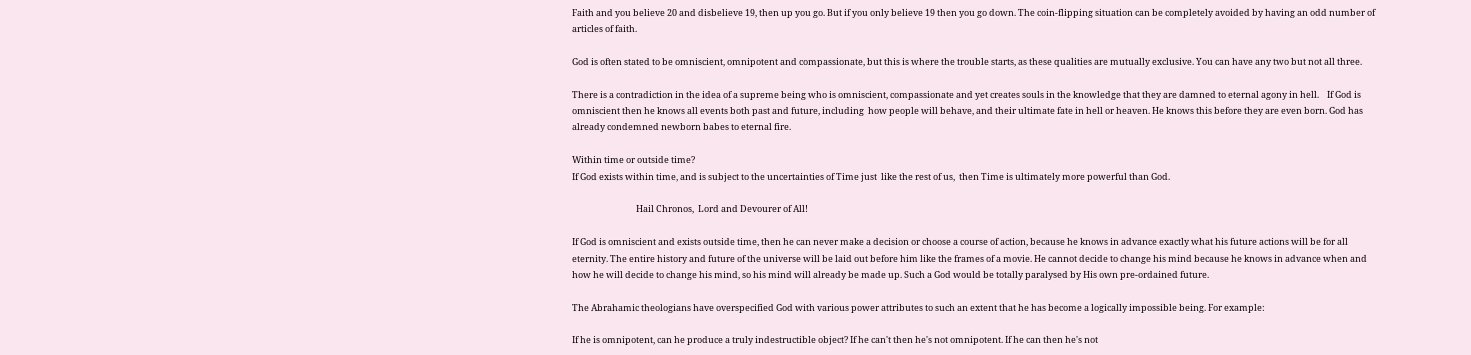Faith and you believe 20 and disbelieve 19, then up you go. But if you only believe 19 then you go down. The coin-flipping situation can be completely avoided by having an odd number of articles of faith.

God is often stated to be omniscient, omnipotent and compassionate, but this is where the trouble starts, as these qualities are mutually exclusive. You can have any two but not all three.

There is a contradiction in the idea of a supreme being who is omniscient, compassionate and yet creates souls in the knowledge that they are damned to eternal agony in hell.    If God is omniscient then he knows all events both past and future, including  how people will behave, and their ultimate fate in hell or heaven. He knows this before they are even born. God has already condemned newborn babes to eternal fire.

Within time or outside time?
If God exists within time, and is subject to the uncertainties of Time just  like the rest of us,  then Time is ultimately more powerful than God.

                                Hail Chronos,  Lord and Devourer of All!

If God is omniscient and exists outside time, then he can never make a decision or choose a course of action, because he knows in advance exactly what his future actions will be for all eternity. The entire history and future of the universe will be laid out before him like the frames of a movie. He cannot decide to change his mind because he knows in advance when and how he will decide to change his mind, so his mind will already be made up. Such a God would be totally paralysed by His own pre-ordained future.

The Abrahamic theologians have overspecified God with various power attributes to such an extent that he has become a logically impossible being. For example:

If he is omnipotent, can he produce a truly indestructible object? If he can't then he's not omnipotent. If he can then he's not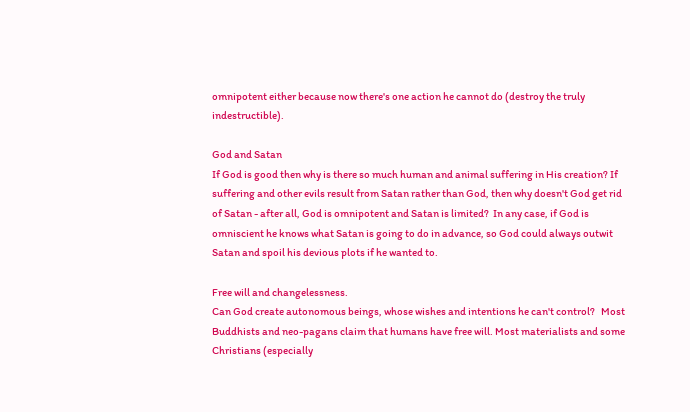omnipotent either because now there's one action he cannot do (destroy the truly indestructible).

God and Satan
If God is good then why is there so much human and animal suffering in His creation? If suffering and other evils result from Satan rather than God, then why doesn't God get rid of Satan - after all, God is omnipotent and Satan is limited?  In any case, if God is omniscient he knows what Satan is going to do in advance, so God could always outwit Satan and spoil his devious plots if he wanted to.

Free will and changelessness.
Can God create autonomous beings, whose wishes and intentions he can't control?   Most Buddhists and neo-pagans claim that humans have free will. Most materialists and some Christians (especially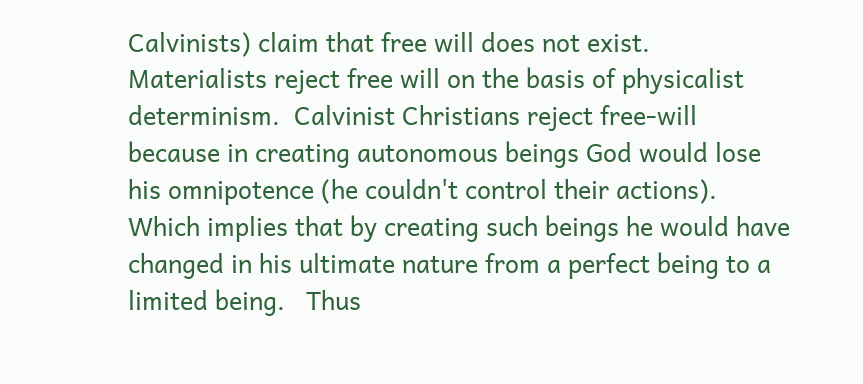Calvinists) claim that free will does not exist. Materialists reject free will on the basis of physicalist determinism.  Calvinist Christians reject free-will because in creating autonomous beings God would lose his omnipotence (he couldn't control their actions). Which implies that by creating such beings he would have changed in his ultimate nature from a perfect being to a limited being.   Thus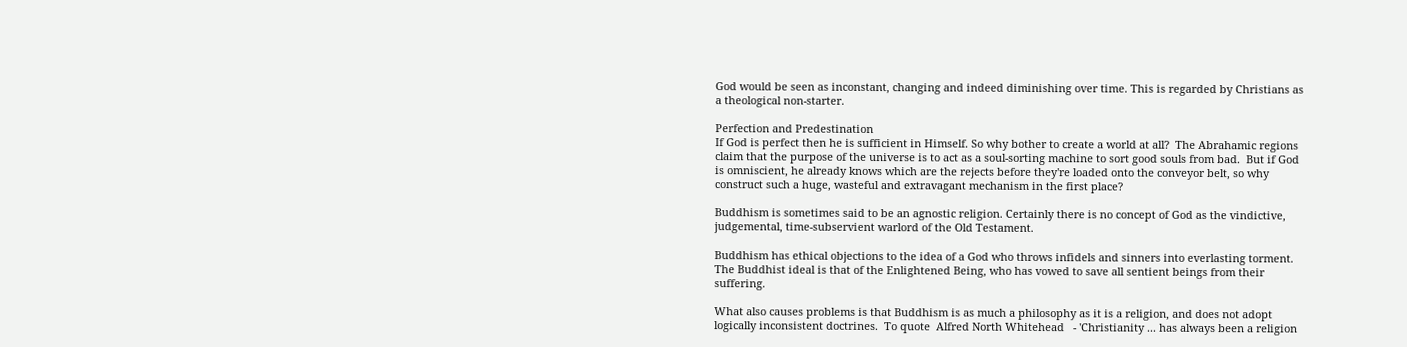God would be seen as inconstant, changing and indeed diminishing over time. This is regarded by Christians as a theological non-starter.

Perfection and Predestination
If God is perfect then he is sufficient in Himself. So why bother to create a world at all?  The Abrahamic regions claim that the purpose of the universe is to act as a soul-sorting machine to sort good souls from bad.  But if God is omniscient, he already knows which are the rejects before they're loaded onto the conveyor belt, so why construct such a huge, wasteful and extravagant mechanism in the first place?

Buddhism is sometimes said to be an agnostic religion. Certainly there is no concept of God as the vindictive, judgemental, time-subservient warlord of the Old Testament.

Buddhism has ethical objections to the idea of a God who throws infidels and sinners into everlasting torment. The Buddhist ideal is that of the Enlightened Being, who has vowed to save all sentient beings from their suffering.

What also causes problems is that Buddhism is as much a philosophy as it is a religion, and does not adopt logically inconsistent doctrines.  To quote  Alfred North Whitehead   - 'Christianity ... has always been a religion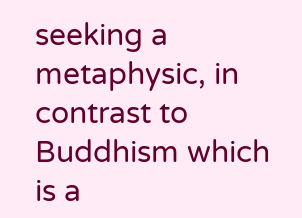seeking a metaphysic, in contrast to Buddhism which is a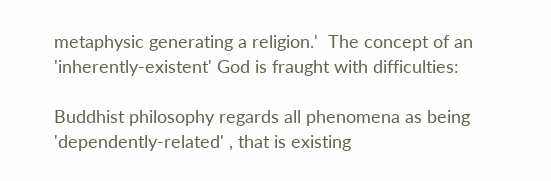metaphysic generating a religion.'  The concept of an 'inherently-existent' God is fraught with difficulties:

Buddhist philosophy regards all phenomena as being 'dependently-related' , that is existing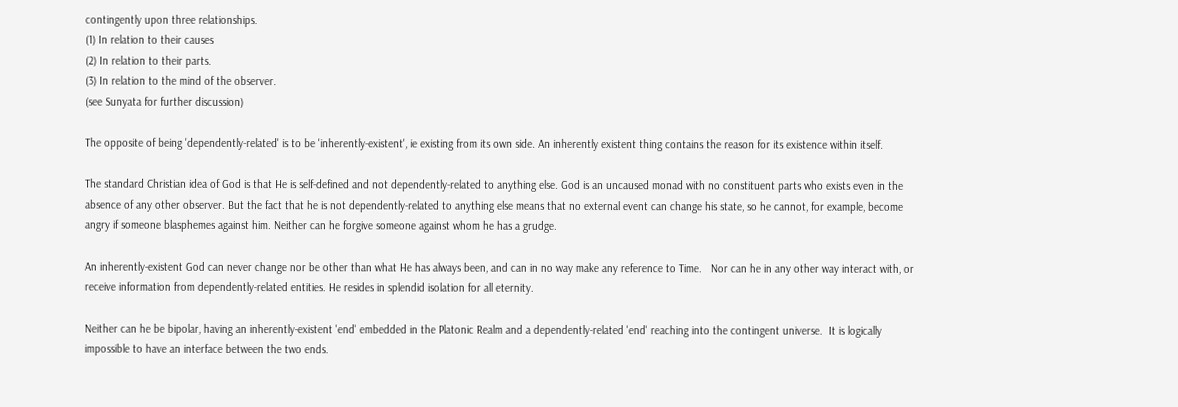contingently upon three relationships.
(1) In relation to their causes
(2) In relation to their parts.
(3) In relation to the mind of the observer.
(see Sunyata for further discussion)

The opposite of being 'dependently-related' is to be 'inherently-existent', ie existing from its own side. An inherently existent thing contains the reason for its existence within itself.

The standard Christian idea of God is that He is self-defined and not dependently-related to anything else. God is an uncaused monad with no constituent parts who exists even in the absence of any other observer. But the fact that he is not dependently-related to anything else means that no external event can change his state, so he cannot, for example, become angry if someone blasphemes against him. Neither can he forgive someone against whom he has a grudge.

An inherently-existent God can never change nor be other than what He has always been, and can in no way make any reference to Time.   Nor can he in any other way interact with, or receive information from dependently-related entities. He resides in splendid isolation for all eternity.

Neither can he be bipolar, having an inherently-existent 'end' embedded in the Platonic Realm and a dependently-related 'end' reaching into the contingent universe.  It is logically impossible to have an interface between the two ends.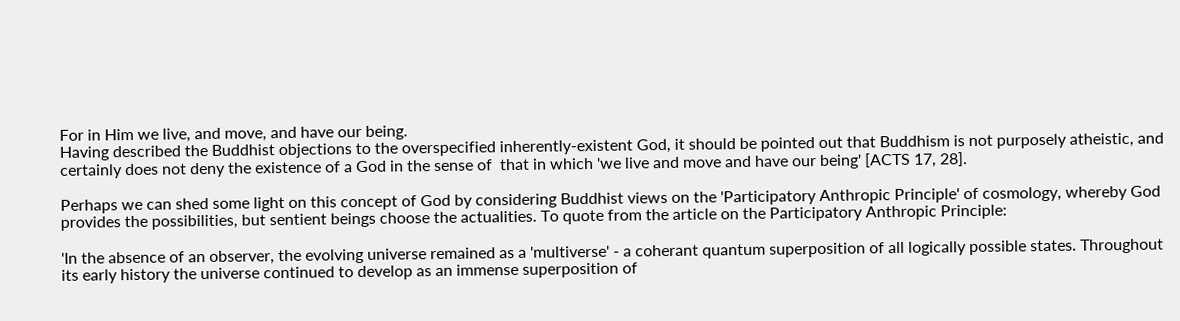For in Him we live, and move, and have our being.
Having described the Buddhist objections to the overspecified inherently-existent God, it should be pointed out that Buddhism is not purposely atheistic, and certainly does not deny the existence of a God in the sense of  that in which 'we live and move and have our being' [ACTS 17, 28].

Perhaps we can shed some light on this concept of God by considering Buddhist views on the 'Participatory Anthropic Principle' of cosmology, whereby God provides the possibilities, but sentient beings choose the actualities. To quote from the article on the Participatory Anthropic Principle:

'In the absence of an observer, the evolving universe remained as a 'multiverse' - a coherant quantum superposition of all logically possible states. Throughout its early history the universe continued to develop as an immense superposition of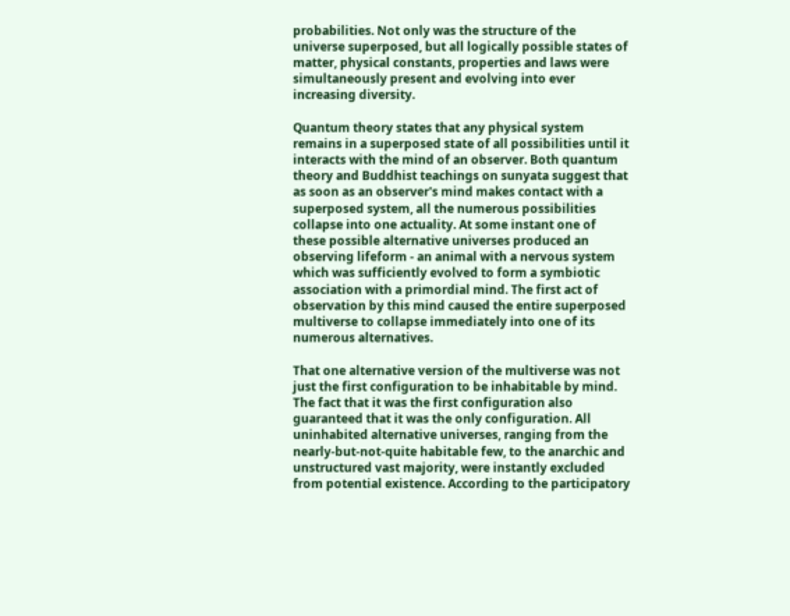probabilities. Not only was the structure of the universe superposed, but all logically possible states of matter, physical constants, properties and laws were simultaneously present and evolving into ever increasing diversity.

Quantum theory states that any physical system remains in a superposed state of all possibilities until it interacts with the mind of an observer. Both quantum theory and Buddhist teachings on sunyata suggest that as soon as an observer's mind makes contact with a superposed system, all the numerous possibilities collapse into one actuality. At some instant one of these possible alternative universes produced an observing lifeform - an animal with a nervous system which was sufficiently evolved to form a symbiotic association with a primordial mind. The first act of observation by this mind caused the entire superposed multiverse to collapse immediately into one of its numerous alternatives.

That one alternative version of the multiverse was not just the first configuration to be inhabitable by mind. The fact that it was the first configuration also guaranteed that it was the only configuration. All uninhabited alternative universes, ranging from the nearly-but-not-quite habitable few, to the anarchic and unstructured vast majority, were instantly excluded from potential existence. According to the participatory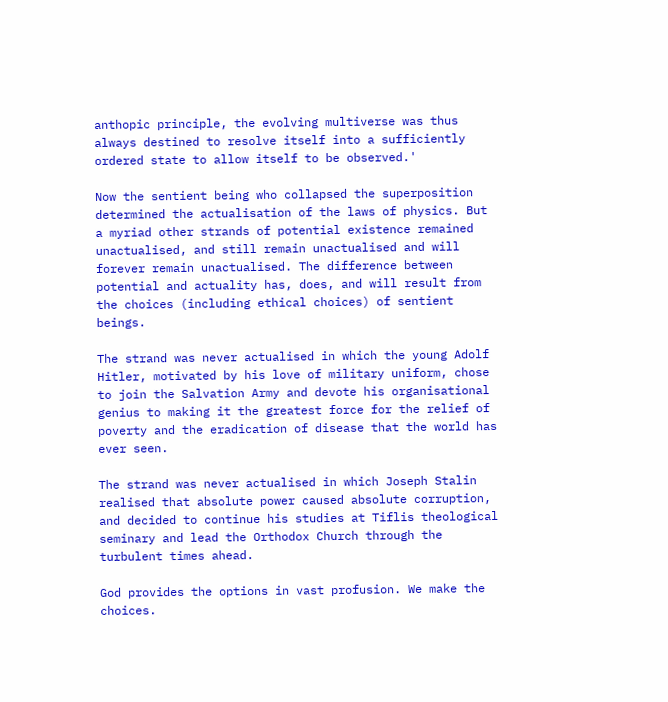anthopic principle, the evolving multiverse was thus always destined to resolve itself into a sufficiently ordered state to allow itself to be observed.'

Now the sentient being who collapsed the superposition determined the actualisation of the laws of physics. But a myriad other strands of potential existence remained unactualised, and still remain unactualised and will forever remain unactualised. The difference between potential and actuality has, does, and will result from the choices (including ethical choices) of sentient beings.

The strand was never actualised in which the young Adolf Hitler, motivated by his love of military uniform, chose to join the Salvation Army and devote his organisational genius to making it the greatest force for the relief of poverty and the eradication of disease that the world has ever seen.

The strand was never actualised in which Joseph Stalin realised that absolute power caused absolute corruption, and decided to continue his studies at Tiflis theological seminary and lead the Orthodox Church through the turbulent times ahead.

God provides the options in vast profusion. We make the choices.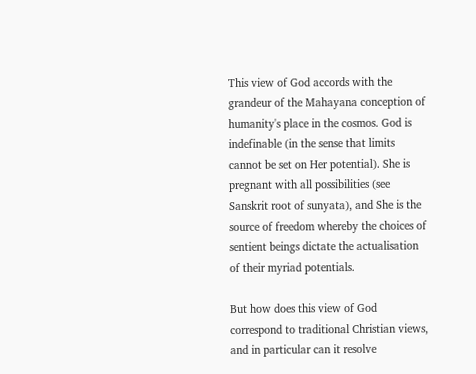This view of God accords with the grandeur of the Mahayana conception of humanity's place in the cosmos. God is indefinable (in the sense that limits cannot be set on Her potential). She is pregnant with all possibilities (see Sanskrit root of sunyata), and She is the source of freedom whereby the choices of sentient beings dictate the actualisation of their myriad potentials.

But how does this view of God correspond to traditional Christian views, and in particular can it resolve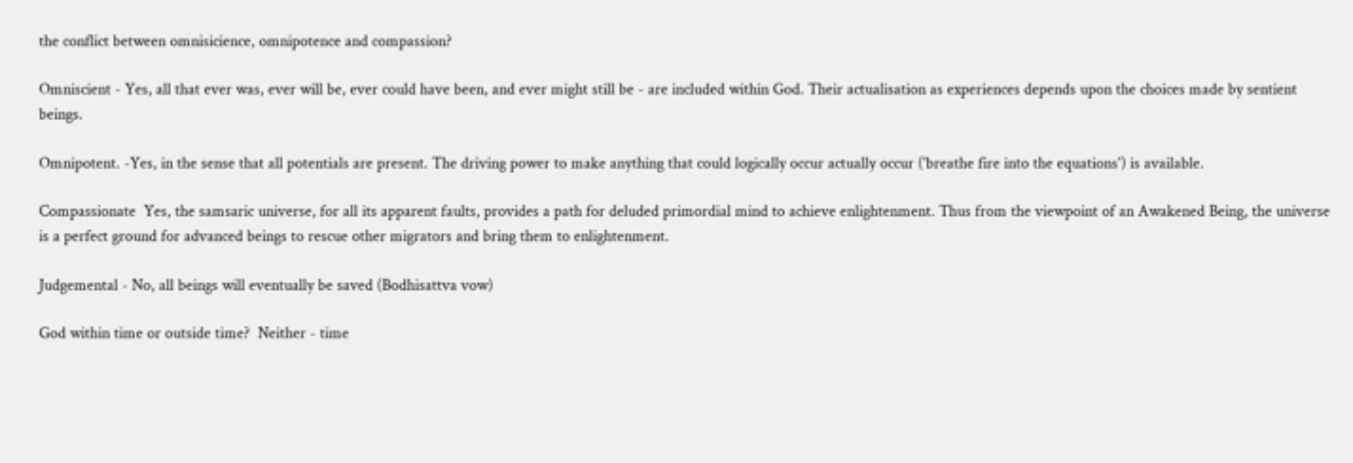the conflict between omnisicience, omnipotence and compassion?

Omniscient - Yes, all that ever was, ever will be, ever could have been, and ever might still be - are included within God. Their actualisation as experiences depends upon the choices made by sentient beings.

Omnipotent. -Yes, in the sense that all potentials are present. The driving power to make anything that could logically occur actually occur ('breathe fire into the equations') is available.

Compassionate  Yes, the samsaric universe, for all its apparent faults, provides a path for deluded primordial mind to achieve enlightenment. Thus from the viewpoint of an Awakened Being, the universe is a perfect ground for advanced beings to rescue other migrators and bring them to enlightenment.

Judgemental - No, all beings will eventually be saved (Bodhisattva vow)

God within time or outside time?  Neither - time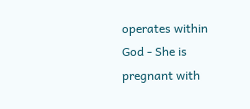operates within God - She is pregnant with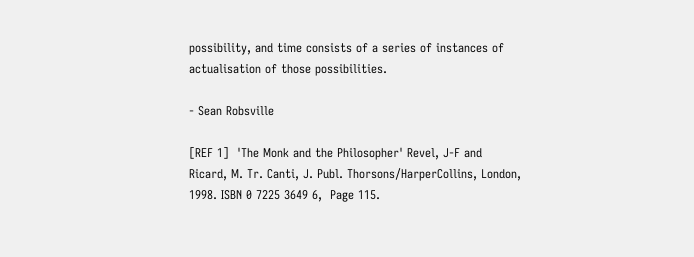possibility, and time consists of a series of instances of actualisation of those possibilities.

- Sean Robsville

[REF 1]  'The Monk and the Philosopher' Revel, J-F and Ricard, M. Tr. Canti, J. Publ. Thorsons/HarperCollins, London, 1998. ISBN 0 7225 3649 6,  Page 115.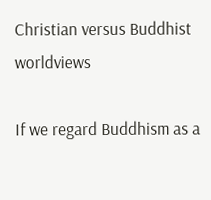Christian versus Buddhist worldviews

If we regard Buddhism as a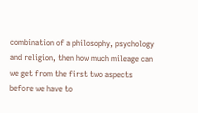combination of a philosophy, psychology and religion, then how much mileage can we get from the first two aspects before we have to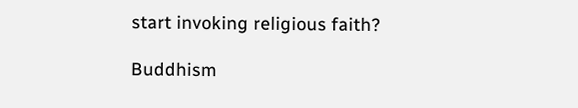start invoking religious faith?

Buddhism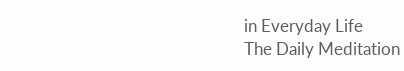in Everyday Life
The Daily Meditation